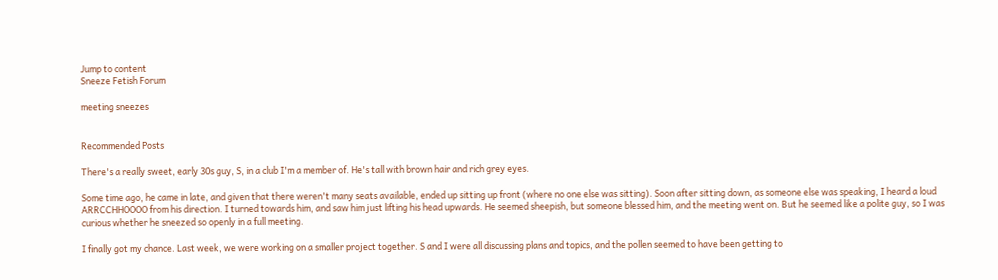Jump to content
Sneeze Fetish Forum

meeting sneezes


Recommended Posts

There's a really sweet, early 30s guy, S, in a club I'm a member of. He's tall with brown hair and rich grey eyes.

Some time ago, he came in late, and given that there weren't many seats available, ended up sitting up front (where no one else was sitting). Soon after sitting down, as someone else was speaking, I heard a loud ARRCCHHOOOO from his direction. I turned towards him, and saw him just lifting his head upwards. He seemed sheepish, but someone blessed him, and the meeting went on. But he seemed like a polite guy, so I was curious whether he sneezed so openly in a full meeting.

I finally got my chance. Last week, we were working on a smaller project together. S and I were all discussing plans and topics, and the pollen seemed to have been getting to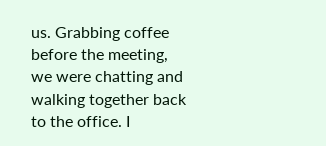us. Grabbing coffee before the meeting, we were chatting and walking together back to the office. I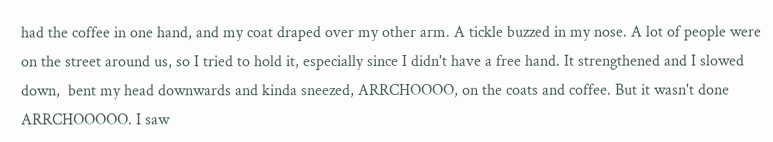had the coffee in one hand, and my coat draped over my other arm. A tickle buzzed in my nose. A lot of people were on the street around us, so I tried to hold it, especially since I didn't have a free hand. It strengthened and I slowed down,  bent my head downwards and kinda sneezed, ARRCHOOOO, on the coats and coffee. But it wasn't done ARRCHOOOOO. I saw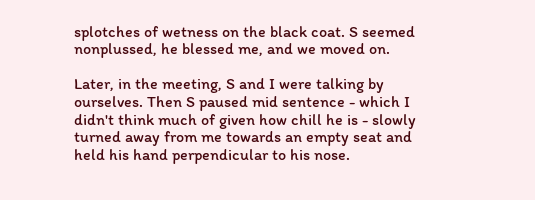splotches of wetness on the black coat. S seemed nonplussed, he blessed me, and we moved on.

Later, in the meeting, S and I were talking by ourselves. Then S paused mid sentence - which I didn't think much of given how chill he is - slowly turned away from me towards an empty seat and held his hand perpendicular to his nose.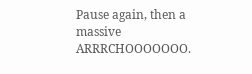Pause again, then a massive ARRRCHOOOOOOO.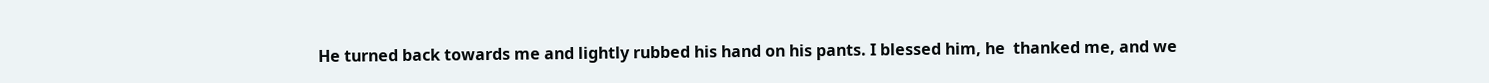He turned back towards me and lightly rubbed his hand on his pants. I blessed him, he  thanked me, and we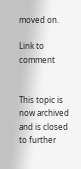moved on.

Link to comment


This topic is now archived and is closed to further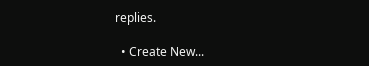replies.

  • Create New...